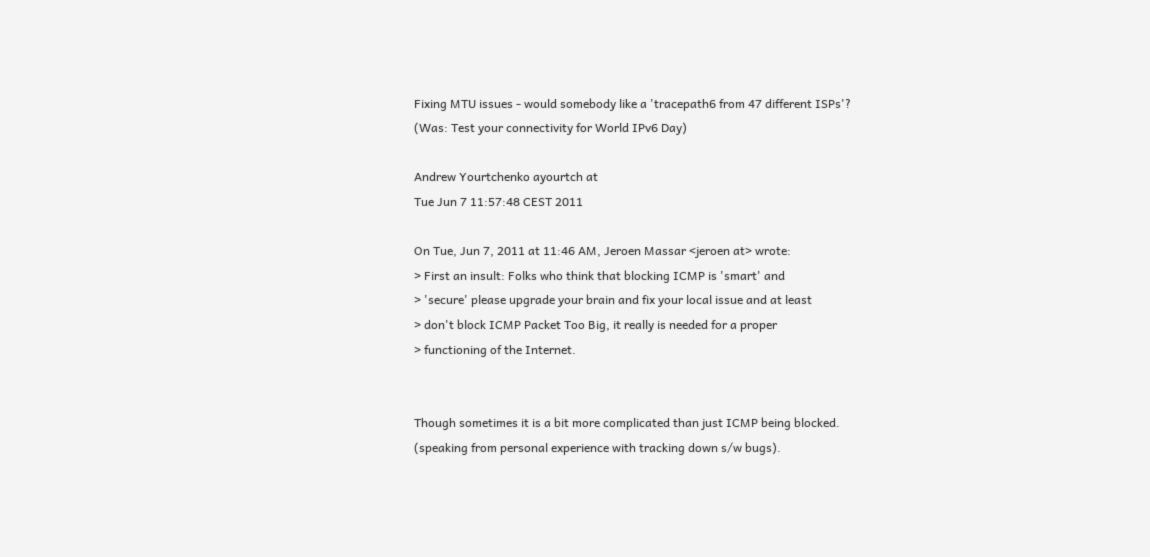Fixing MTU issues - would somebody like a 'tracepath6 from 47 different ISPs'? (Was: Test your connectivity for World IPv6 Day)

Andrew Yourtchenko ayourtch at
Tue Jun 7 11:57:48 CEST 2011

On Tue, Jun 7, 2011 at 11:46 AM, Jeroen Massar <jeroen at> wrote:
> First an insult: Folks who think that blocking ICMP is 'smart' and
> 'secure' please upgrade your brain and fix your local issue and at least
> don't block ICMP Packet Too Big, it really is needed for a proper
> functioning of the Internet.


Though sometimes it is a bit more complicated than just ICMP being blocked.
(speaking from personal experience with tracking down s/w bugs).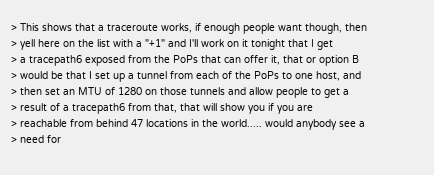> This shows that a traceroute works, if enough people want though, then
> yell here on the list with a "+1" and I'll work on it tonight that I get
> a tracepath6 exposed from the PoPs that can offer it, that or option B
> would be that I set up a tunnel from each of the PoPs to one host, and
> then set an MTU of 1280 on those tunnels and allow people to get a
> result of a tracepath6 from that, that will show you if you are
> reachable from behind 47 locations in the world..... would anybody see a
> need for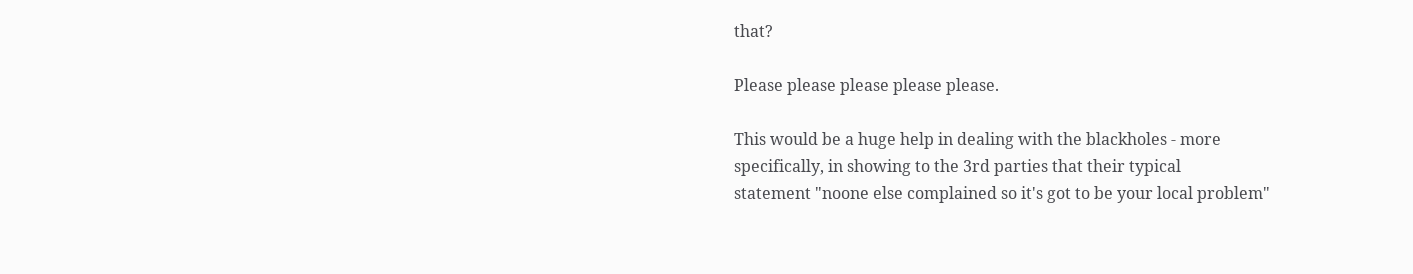that?

Please please please please please.

This would be a huge help in dealing with the blackholes - more
specifically, in showing to the 3rd parties that their typical
statement "noone else complained so it's got to be your local problem"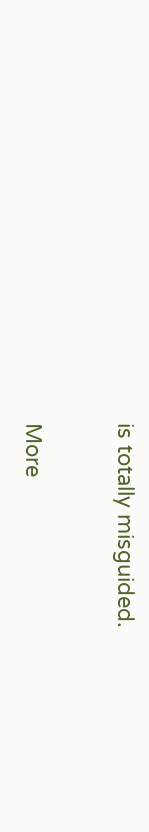is totally misguided.


More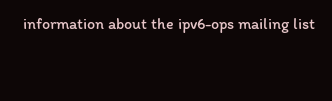information about the ipv6-ops mailing list